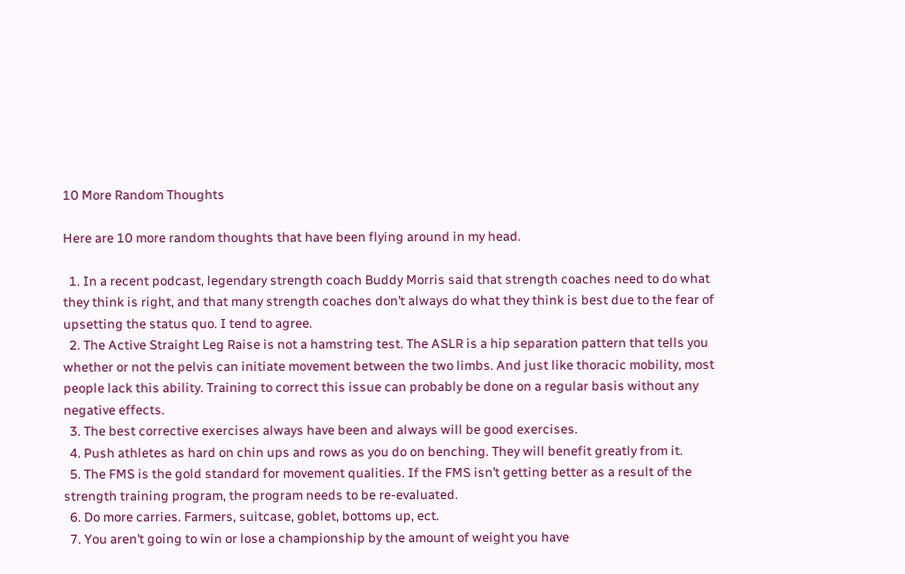10 More Random Thoughts

Here are 10 more random thoughts that have been flying around in my head.

  1. In a recent podcast, legendary strength coach Buddy Morris said that strength coaches need to do what they think is right, and that many strength coaches don’t always do what they think is best due to the fear of upsetting the status quo. I tend to agree.
  2. The Active Straight Leg Raise is not a hamstring test. The ASLR is a hip separation pattern that tells you whether or not the pelvis can initiate movement between the two limbs. And just like thoracic mobility, most people lack this ability. Training to correct this issue can probably be done on a regular basis without any negative effects.
  3. The best corrective exercises always have been and always will be good exercises.
  4. Push athletes as hard on chin ups and rows as you do on benching. They will benefit greatly from it.
  5. The FMS is the gold standard for movement qualities. If the FMS isn’t getting better as a result of the strength training program, the program needs to be re-evaluated.
  6. Do more carries. Farmers, suitcase, goblet, bottoms up, ect.
  7. You aren’t going to win or lose a championship by the amount of weight you have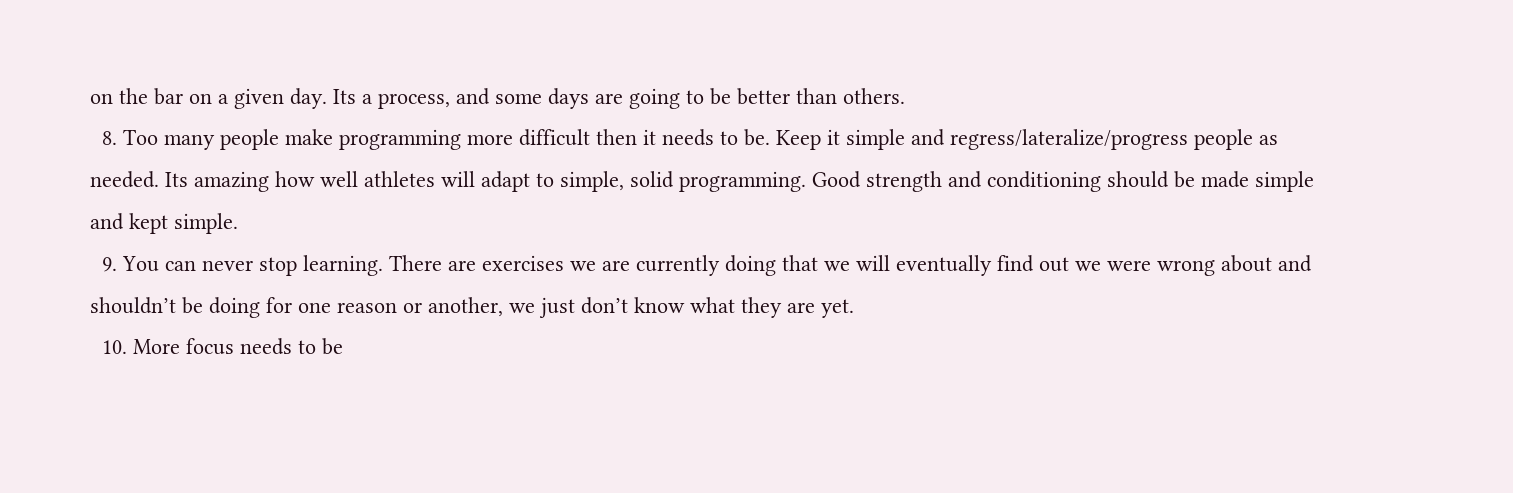on the bar on a given day. Its a process, and some days are going to be better than others.
  8. Too many people make programming more difficult then it needs to be. Keep it simple and regress/lateralize/progress people as needed. Its amazing how well athletes will adapt to simple, solid programming. Good strength and conditioning should be made simple and kept simple.
  9. You can never stop learning. There are exercises we are currently doing that we will eventually find out we were wrong about and shouldn’t be doing for one reason or another, we just don’t know what they are yet.
  10. More focus needs to be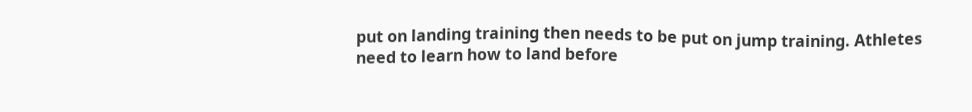put on landing training then needs to be put on jump training. Athletes need to learn how to land before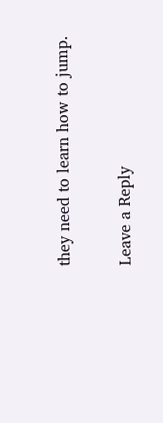they need to learn how to jump.

Leave a Reply